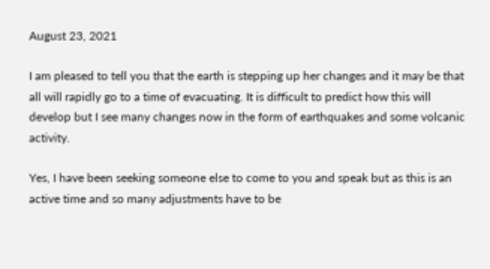August 23, 2021

I am pleased to tell you that the earth is stepping up her changes and it may be that all will rapidly go to a time of evacuating. It is difficult to predict how this will develop but I see many changes now in the form of earthquakes and some volcanic activity.

Yes, I have been seeking someone else to come to you and speak but as this is an active time and so many adjustments have to be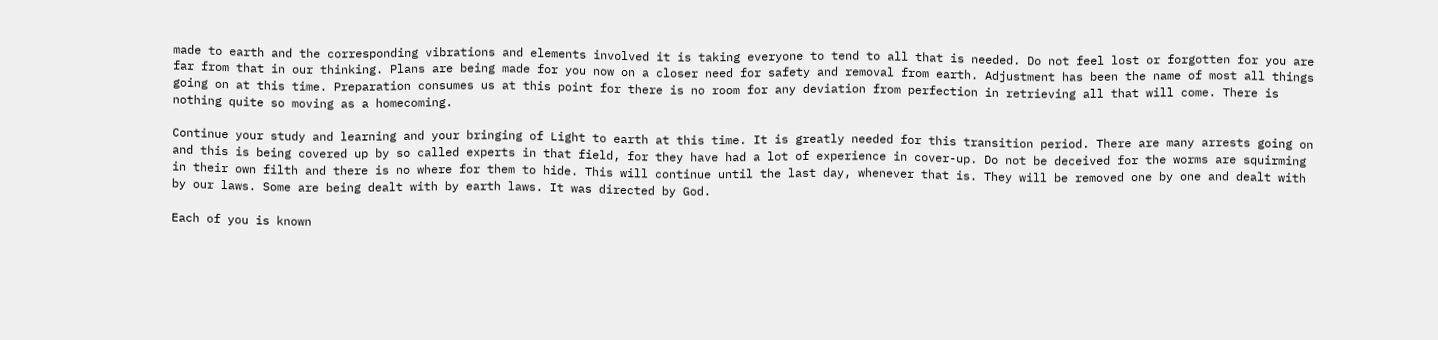made to earth and the corresponding vibrations and elements involved it is taking everyone to tend to all that is needed. Do not feel lost or forgotten for you are far from that in our thinking. Plans are being made for you now on a closer need for safety and removal from earth. Adjustment has been the name of most all things going on at this time. Preparation consumes us at this point for there is no room for any deviation from perfection in retrieving all that will come. There is nothing quite so moving as a homecoming.

Continue your study and learning and your bringing of Light to earth at this time. It is greatly needed for this transition period. There are many arrests going on and this is being covered up by so called experts in that field, for they have had a lot of experience in cover-up. Do not be deceived for the worms are squirming in their own filth and there is no where for them to hide. This will continue until the last day, whenever that is. They will be removed one by one and dealt with by our laws. Some are being dealt with by earth laws. It was directed by God.

Each of you is known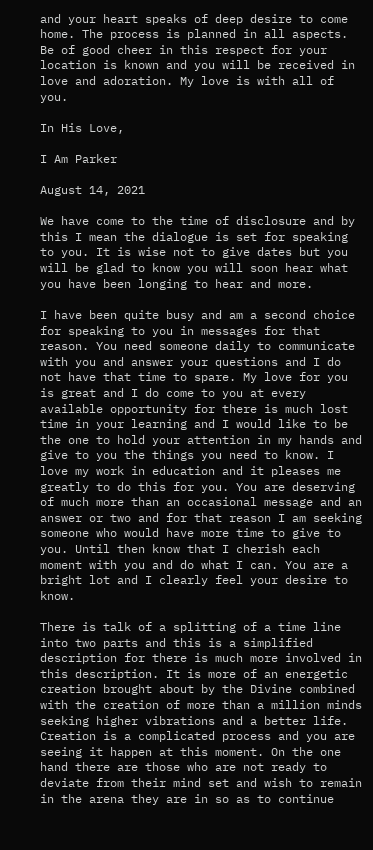and your heart speaks of deep desire to come home. The process is planned in all aspects. Be of good cheer in this respect for your location is known and you will be received in love and adoration. My love is with all of you.

In His Love,

I Am Parker

August 14, 2021

We have come to the time of disclosure and by this I mean the dialogue is set for speaking to you. It is wise not to give dates but you will be glad to know you will soon hear what you have been longing to hear and more.

I have been quite busy and am a second choice for speaking to you in messages for that reason. You need someone daily to communicate with you and answer your questions and I do not have that time to spare. My love for you is great and I do come to you at every available opportunity for there is much lost time in your learning and I would like to be the one to hold your attention in my hands and give to you the things you need to know. I love my work in education and it pleases me greatly to do this for you. You are deserving of much more than an occasional message and an answer or two and for that reason I am seeking someone who would have more time to give to you. Until then know that I cherish each moment with you and do what I can. You are a bright lot and I clearly feel your desire to know.

There is talk of a splitting of a time line into two parts and this is a simplified description for there is much more involved in this description. It is more of an energetic creation brought about by the Divine combined with the creation of more than a million minds seeking higher vibrations and a better life. Creation is a complicated process and you are seeing it happen at this moment. On the one hand there are those who are not ready to deviate from their mind set and wish to remain in the arena they are in so as to continue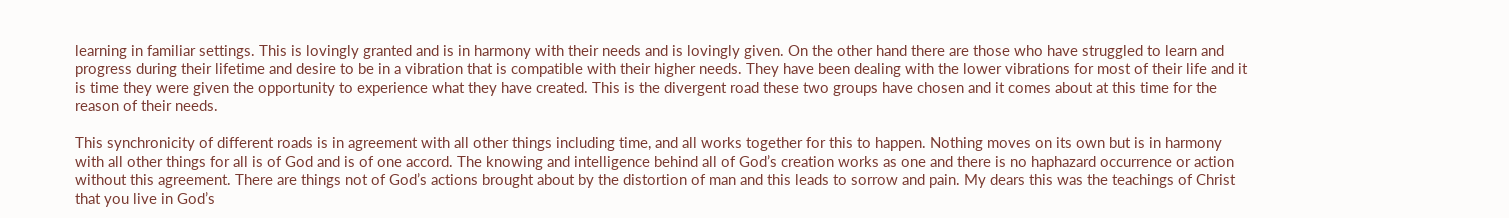learning in familiar settings. This is lovingly granted and is in harmony with their needs and is lovingly given. On the other hand there are those who have struggled to learn and progress during their lifetime and desire to be in a vibration that is compatible with their higher needs. They have been dealing with the lower vibrations for most of their life and it is time they were given the opportunity to experience what they have created. This is the divergent road these two groups have chosen and it comes about at this time for the reason of their needs.

This synchronicity of different roads is in agreement with all other things including time, and all works together for this to happen. Nothing moves on its own but is in harmony with all other things for all is of God and is of one accord. The knowing and intelligence behind all of God’s creation works as one and there is no haphazard occurrence or action without this agreement. There are things not of God’s actions brought about by the distortion of man and this leads to sorrow and pain. My dears this was the teachings of Christ that you live in God’s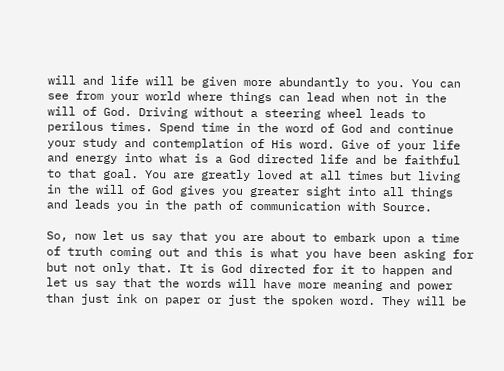will and life will be given more abundantly to you. You can see from your world where things can lead when not in the will of God. Driving without a steering wheel leads to perilous times. Spend time in the word of God and continue your study and contemplation of His word. Give of your life and energy into what is a God directed life and be faithful to that goal. You are greatly loved at all times but living in the will of God gives you greater sight into all things and leads you in the path of communication with Source.

So, now let us say that you are about to embark upon a time of truth coming out and this is what you have been asking for but not only that. It is God directed for it to happen and let us say that the words will have more meaning and power than just ink on paper or just the spoken word. They will be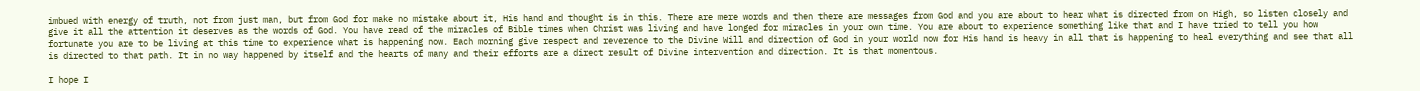imbued with energy of truth, not from just man, but from God for make no mistake about it, His hand and thought is in this. There are mere words and then there are messages from God and you are about to hear what is directed from on High, so listen closely and give it all the attention it deserves as the words of God. You have read of the miracles of Bible times when Christ was living and have longed for miracles in your own time. You are about to experience something like that and I have tried to tell you how fortunate you are to be living at this time to experience what is happening now. Each morning give respect and reverence to the Divine Will and direction of God in your world now for His hand is heavy in all that is happening to heal everything and see that all is directed to that path. It in no way happened by itself and the hearts of many and their efforts are a direct result of Divine intervention and direction. It is that momentous.

I hope I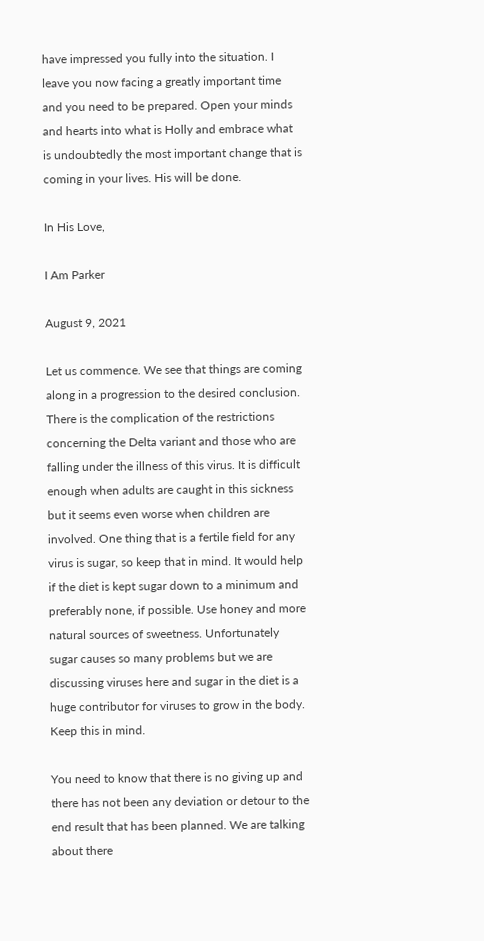have impressed you fully into the situation. I leave you now facing a greatly important time and you need to be prepared. Open your minds and hearts into what is Holly and embrace what is undoubtedly the most important change that is coming in your lives. His will be done.

In His Love,

I Am Parker

August 9, 2021

Let us commence. We see that things are coming along in a progression to the desired conclusion. There is the complication of the restrictions concerning the Delta variant and those who are falling under the illness of this virus. It is difficult enough when adults are caught in this sickness but it seems even worse when children are involved. One thing that is a fertile field for any virus is sugar, so keep that in mind. It would help if the diet is kept sugar down to a minimum and preferably none, if possible. Use honey and more natural sources of sweetness. Unfortunately sugar causes so many problems but we are discussing viruses here and sugar in the diet is a huge contributor for viruses to grow in the body. Keep this in mind.

You need to know that there is no giving up and there has not been any deviation or detour to the end result that has been planned. We are talking about there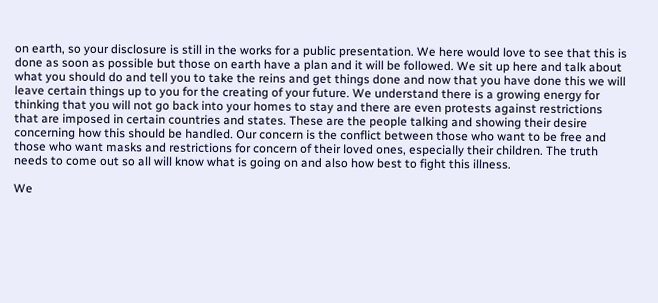on earth, so your disclosure is still in the works for a public presentation. We here would love to see that this is done as soon as possible but those on earth have a plan and it will be followed. We sit up here and talk about what you should do and tell you to take the reins and get things done and now that you have done this we will leave certain things up to you for the creating of your future. We understand there is a growing energy for thinking that you will not go back into your homes to stay and there are even protests against restrictions that are imposed in certain countries and states. These are the people talking and showing their desire concerning how this should be handled. Our concern is the conflict between those who want to be free and those who want masks and restrictions for concern of their loved ones, especially their children. The truth needs to come out so all will know what is going on and also how best to fight this illness.

We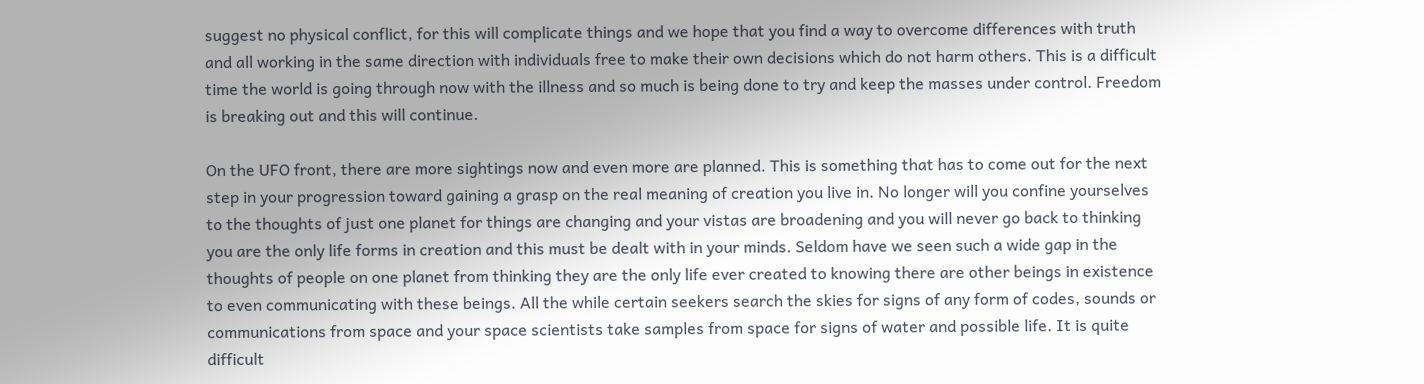suggest no physical conflict, for this will complicate things and we hope that you find a way to overcome differences with truth and all working in the same direction with individuals free to make their own decisions which do not harm others. This is a difficult time the world is going through now with the illness and so much is being done to try and keep the masses under control. Freedom is breaking out and this will continue.

On the UFO front, there are more sightings now and even more are planned. This is something that has to come out for the next step in your progression toward gaining a grasp on the real meaning of creation you live in. No longer will you confine yourselves to the thoughts of just one planet for things are changing and your vistas are broadening and you will never go back to thinking you are the only life forms in creation and this must be dealt with in your minds. Seldom have we seen such a wide gap in the thoughts of people on one planet from thinking they are the only life ever created to knowing there are other beings in existence to even communicating with these beings. All the while certain seekers search the skies for signs of any form of codes, sounds or communications from space and your space scientists take samples from space for signs of water and possible life. It is quite difficult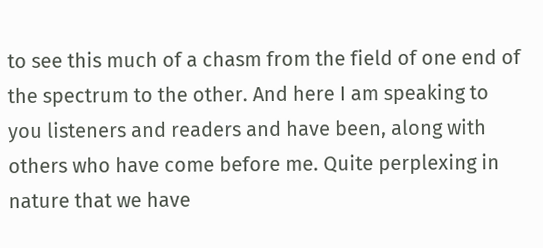to see this much of a chasm from the field of one end of the spectrum to the other. And here I am speaking to you listeners and readers and have been, along with others who have come before me. Quite perplexing in nature that we have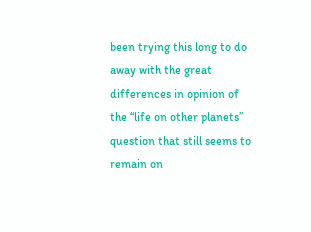been trying this long to do away with the great differences in opinion of the “life on other planets” question that still seems to remain on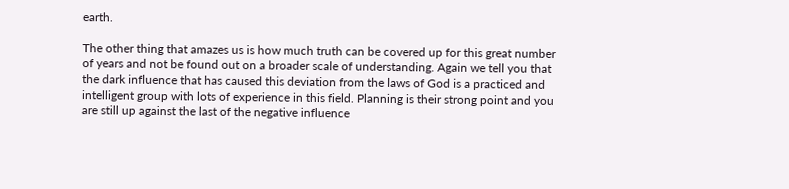earth.

The other thing that amazes us is how much truth can be covered up for this great number of years and not be found out on a broader scale of understanding. Again we tell you that the dark influence that has caused this deviation from the laws of God is a practiced and intelligent group with lots of experience in this field. Planning is their strong point and you are still up against the last of the negative influence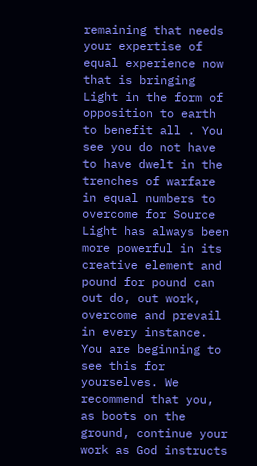remaining that needs your expertise of equal experience now that is bringing Light in the form of opposition to earth to benefit all . You see you do not have to have dwelt in the trenches of warfare in equal numbers to overcome for Source Light has always been more powerful in its creative element and pound for pound can out do, out work, overcome and prevail in every instance. You are beginning to see this for yourselves. We recommend that you, as boots on the ground, continue your work as God instructs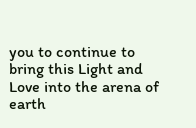you to continue to bring this Light and Love into the arena of earth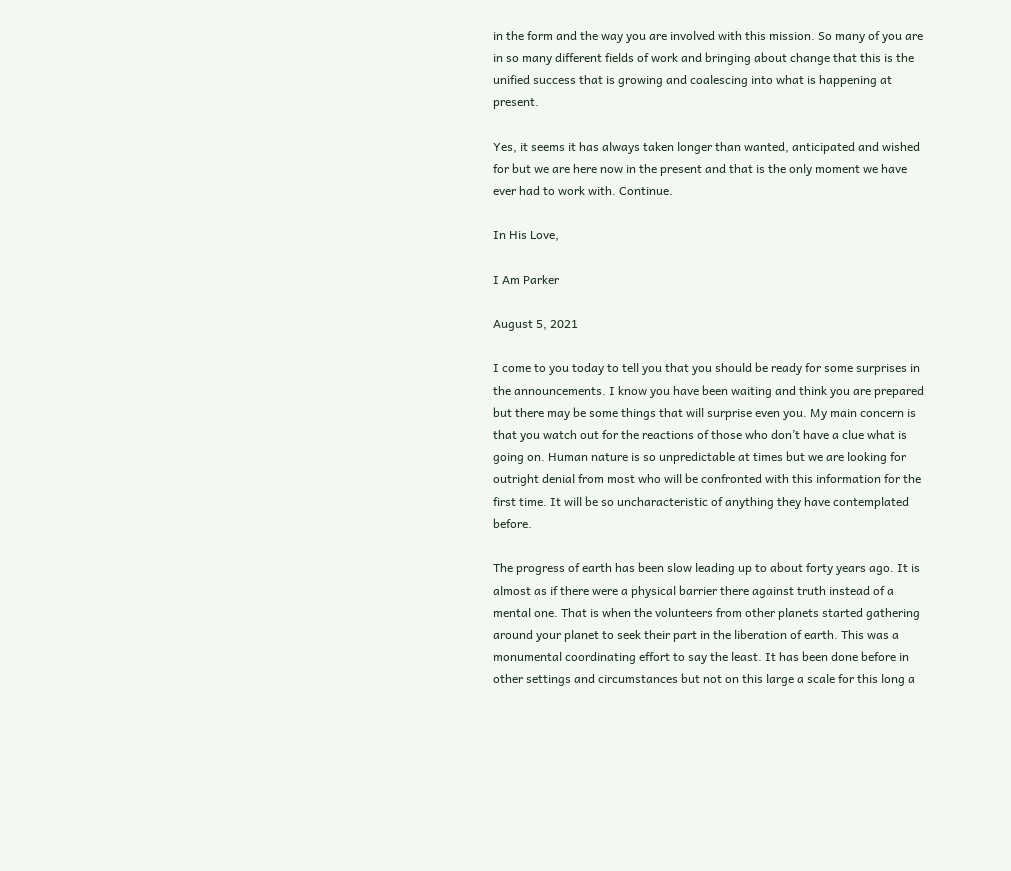in the form and the way you are involved with this mission. So many of you are in so many different fields of work and bringing about change that this is the unified success that is growing and coalescing into what is happening at present.

Yes, it seems it has always taken longer than wanted, anticipated and wished for but we are here now in the present and that is the only moment we have ever had to work with. Continue.

In His Love,

I Am Parker

August 5, 2021

I come to you today to tell you that you should be ready for some surprises in the announcements. I know you have been waiting and think you are prepared but there may be some things that will surprise even you. My main concern is that you watch out for the reactions of those who don’t have a clue what is going on. Human nature is so unpredictable at times but we are looking for outright denial from most who will be confronted with this information for the first time. It will be so uncharacteristic of anything they have contemplated before.

The progress of earth has been slow leading up to about forty years ago. It is almost as if there were a physical barrier there against truth instead of a mental one. That is when the volunteers from other planets started gathering around your planet to seek their part in the liberation of earth. This was a monumental coordinating effort to say the least. It has been done before in other settings and circumstances but not on this large a scale for this long a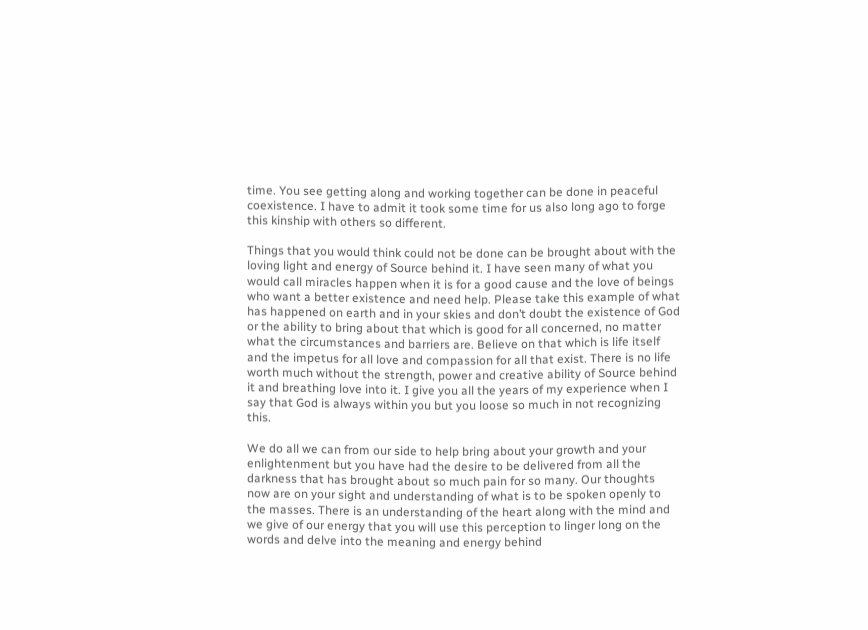time. You see getting along and working together can be done in peaceful coexistence. I have to admit it took some time for us also long ago to forge this kinship with others so different.

Things that you would think could not be done can be brought about with the loving light and energy of Source behind it. I have seen many of what you would call miracles happen when it is for a good cause and the love of beings who want a better existence and need help. Please take this example of what has happened on earth and in your skies and don’t doubt the existence of God or the ability to bring about that which is good for all concerned, no matter what the circumstances and barriers are. Believe on that which is life itself and the impetus for all love and compassion for all that exist. There is no life worth much without the strength, power and creative ability of Source behind it and breathing love into it. I give you all the years of my experience when I say that God is always within you but you loose so much in not recognizing this.

We do all we can from our side to help bring about your growth and your enlightenment but you have had the desire to be delivered from all the darkness that has brought about so much pain for so many. Our thoughts now are on your sight and understanding of what is to be spoken openly to the masses. There is an understanding of the heart along with the mind and we give of our energy that you will use this perception to linger long on the words and delve into the meaning and energy behind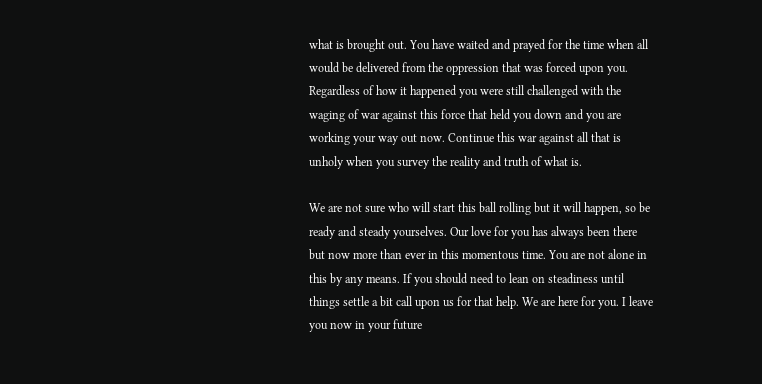what is brought out. You have waited and prayed for the time when all would be delivered from the oppression that was forced upon you. Regardless of how it happened you were still challenged with the waging of war against this force that held you down and you are working your way out now. Continue this war against all that is unholy when you survey the reality and truth of what is.

We are not sure who will start this ball rolling but it will happen, so be ready and steady yourselves. Our love for you has always been there but now more than ever in this momentous time. You are not alone in this by any means. If you should need to lean on steadiness until things settle a bit call upon us for that help. We are here for you. I leave you now in your future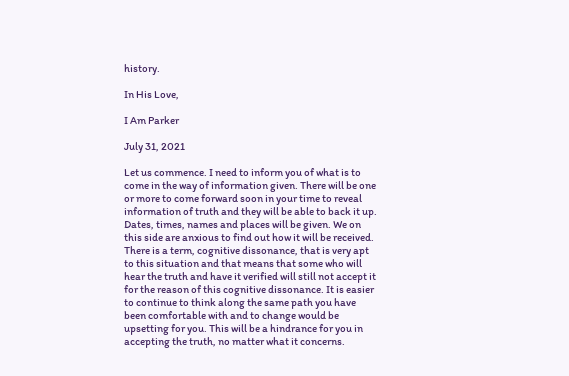history.

In His Love,

I Am Parker

July 31, 2021

Let us commence. I need to inform you of what is to come in the way of information given. There will be one or more to come forward soon in your time to reveal information of truth and they will be able to back it up. Dates, times, names and places will be given. We on this side are anxious to find out how it will be received. There is a term, cognitive dissonance, that is very apt to this situation and that means that some who will hear the truth and have it verified will still not accept it for the reason of this cognitive dissonance. It is easier to continue to think along the same path you have been comfortable with and to change would be upsetting for you. This will be a hindrance for you in accepting the truth, no matter what it concerns.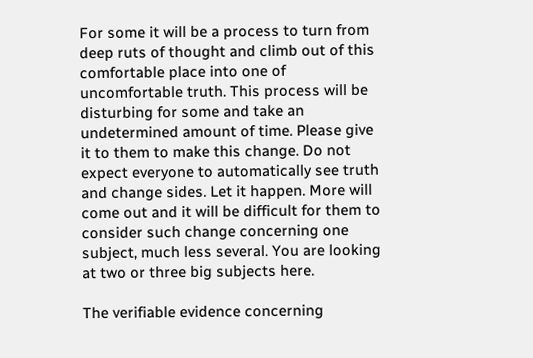For some it will be a process to turn from deep ruts of thought and climb out of this comfortable place into one of uncomfortable truth. This process will be disturbing for some and take an undetermined amount of time. Please give it to them to make this change. Do not expect everyone to automatically see truth and change sides. Let it happen. More will come out and it will be difficult for them to consider such change concerning one subject, much less several. You are looking at two or three big subjects here.

The verifiable evidence concerning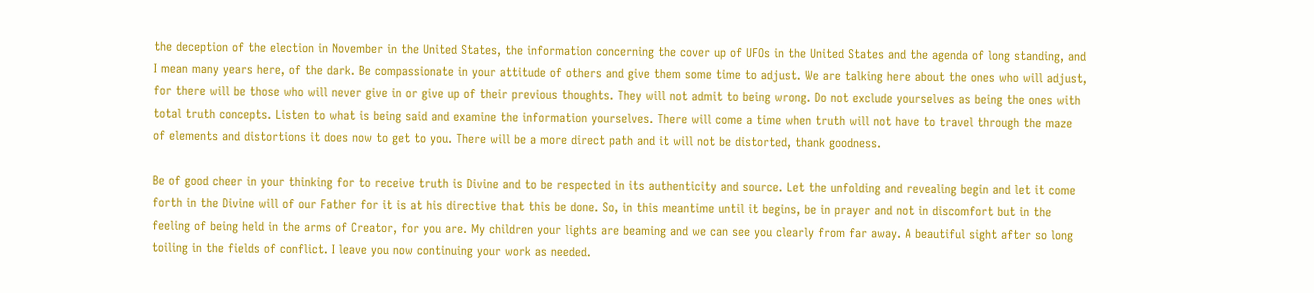the deception of the election in November in the United States, the information concerning the cover up of UFOs in the United States and the agenda of long standing, and I mean many years here, of the dark. Be compassionate in your attitude of others and give them some time to adjust. We are talking here about the ones who will adjust, for there will be those who will never give in or give up of their previous thoughts. They will not admit to being wrong. Do not exclude yourselves as being the ones with total truth concepts. Listen to what is being said and examine the information yourselves. There will come a time when truth will not have to travel through the maze of elements and distortions it does now to get to you. There will be a more direct path and it will not be distorted, thank goodness.

Be of good cheer in your thinking for to receive truth is Divine and to be respected in its authenticity and source. Let the unfolding and revealing begin and let it come forth in the Divine will of our Father for it is at his directive that this be done. So, in this meantime until it begins, be in prayer and not in discomfort but in the feeling of being held in the arms of Creator, for you are. My children your lights are beaming and we can see you clearly from far away. A beautiful sight after so long toiling in the fields of conflict. I leave you now continuing your work as needed.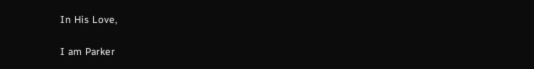In His Love,

I am Parker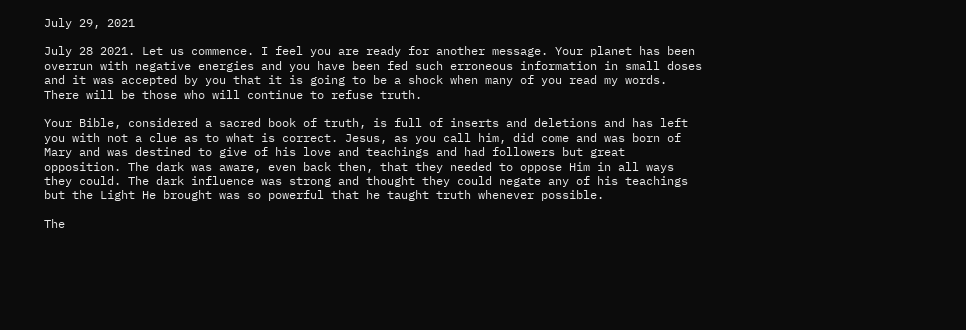July 29, 2021

July 28 2021. Let us commence. I feel you are ready for another message. Your planet has been overrun with negative energies and you have been fed such erroneous information in small doses and it was accepted by you that it is going to be a shock when many of you read my words. There will be those who will continue to refuse truth.

Your Bible, considered a sacred book of truth, is full of inserts and deletions and has left you with not a clue as to what is correct. Jesus, as you call him, did come and was born of Mary and was destined to give of his love and teachings and had followers but great opposition. The dark was aware, even back then, that they needed to oppose Him in all ways they could. The dark influence was strong and thought they could negate any of his teachings but the Light He brought was so powerful that he taught truth whenever possible.

The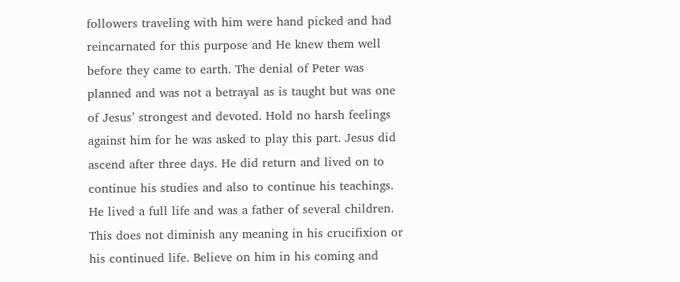followers traveling with him were hand picked and had reincarnated for this purpose and He knew them well before they came to earth. The denial of Peter was planned and was not a betrayal as is taught but was one of Jesus’ strongest and devoted. Hold no harsh feelings against him for he was asked to play this part. Jesus did ascend after three days. He did return and lived on to continue his studies and also to continue his teachings. He lived a full life and was a father of several children. This does not diminish any meaning in his crucifixion or his continued life. Believe on him in his coming and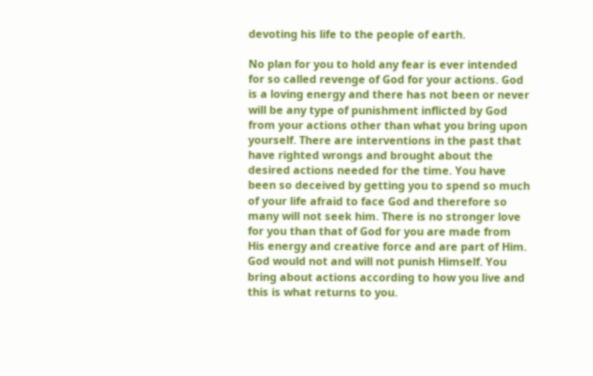devoting his life to the people of earth.

No plan for you to hold any fear is ever intended for so called revenge of God for your actions. God is a loving energy and there has not been or never will be any type of punishment inflicted by God from your actions other than what you bring upon yourself. There are interventions in the past that have righted wrongs and brought about the desired actions needed for the time. You have been so deceived by getting you to spend so much of your life afraid to face God and therefore so many will not seek him. There is no stronger love for you than that of God for you are made from His energy and creative force and are part of Him. God would not and will not punish Himself. You bring about actions according to how you live and this is what returns to you.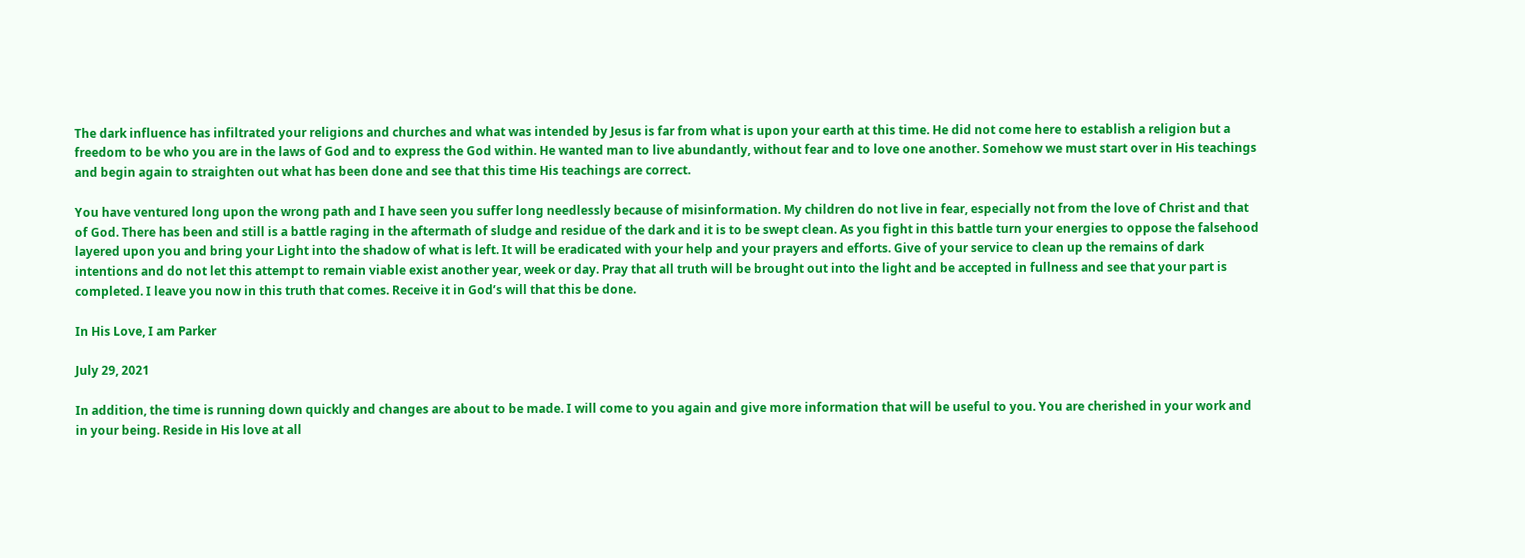The dark influence has infiltrated your religions and churches and what was intended by Jesus is far from what is upon your earth at this time. He did not come here to establish a religion but a freedom to be who you are in the laws of God and to express the God within. He wanted man to live abundantly, without fear and to love one another. Somehow we must start over in His teachings and begin again to straighten out what has been done and see that this time His teachings are correct.

You have ventured long upon the wrong path and I have seen you suffer long needlessly because of misinformation. My children do not live in fear, especially not from the love of Christ and that of God. There has been and still is a battle raging in the aftermath of sludge and residue of the dark and it is to be swept clean. As you fight in this battle turn your energies to oppose the falsehood layered upon you and bring your Light into the shadow of what is left. It will be eradicated with your help and your prayers and efforts. Give of your service to clean up the remains of dark intentions and do not let this attempt to remain viable exist another year, week or day. Pray that all truth will be brought out into the light and be accepted in fullness and see that your part is completed. I leave you now in this truth that comes. Receive it in God’s will that this be done.

In His Love, I am Parker

July 29, 2021

In addition, the time is running down quickly and changes are about to be made. I will come to you again and give more information that will be useful to you. You are cherished in your work and in your being. Reside in His love at all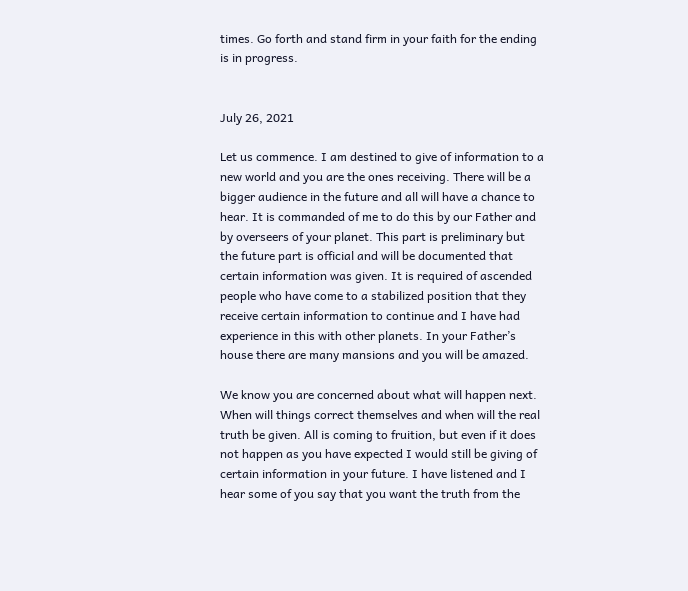times. Go forth and stand firm in your faith for the ending is in progress.


July 26, 2021

Let us commence. I am destined to give of information to a new world and you are the ones receiving. There will be a bigger audience in the future and all will have a chance to hear. It is commanded of me to do this by our Father and by overseers of your planet. This part is preliminary but the future part is official and will be documented that certain information was given. It is required of ascended people who have come to a stabilized position that they receive certain information to continue and I have had experience in this with other planets. In your Father’s house there are many mansions and you will be amazed.

We know you are concerned about what will happen next. When will things correct themselves and when will the real truth be given. All is coming to fruition, but even if it does not happen as you have expected I would still be giving of certain information in your future. I have listened and I hear some of you say that you want the truth from the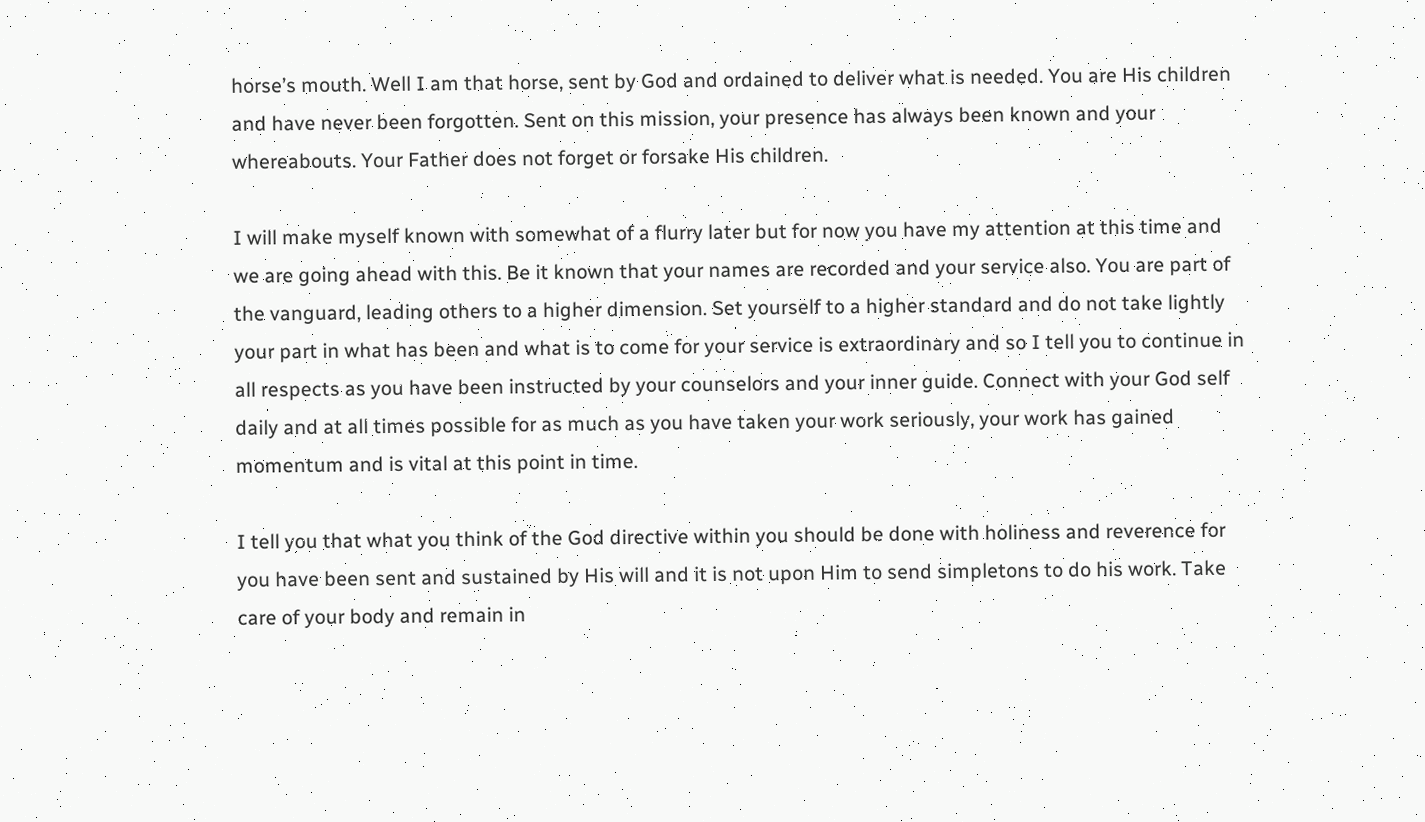horse’s mouth. Well I am that horse, sent by God and ordained to deliver what is needed. You are His children and have never been forgotten. Sent on this mission, your presence has always been known and your whereabouts. Your Father does not forget or forsake His children.

I will make myself known with somewhat of a flurry later but for now you have my attention at this time and we are going ahead with this. Be it known that your names are recorded and your service also. You are part of the vanguard, leading others to a higher dimension. Set yourself to a higher standard and do not take lightly your part in what has been and what is to come for your service is extraordinary and so I tell you to continue in all respects as you have been instructed by your counselors and your inner guide. Connect with your God self daily and at all times possible for as much as you have taken your work seriously, your work has gained momentum and is vital at this point in time.

I tell you that what you think of the God directive within you should be done with holiness and reverence for you have been sent and sustained by His will and it is not upon Him to send simpletons to do his work. Take care of your body and remain in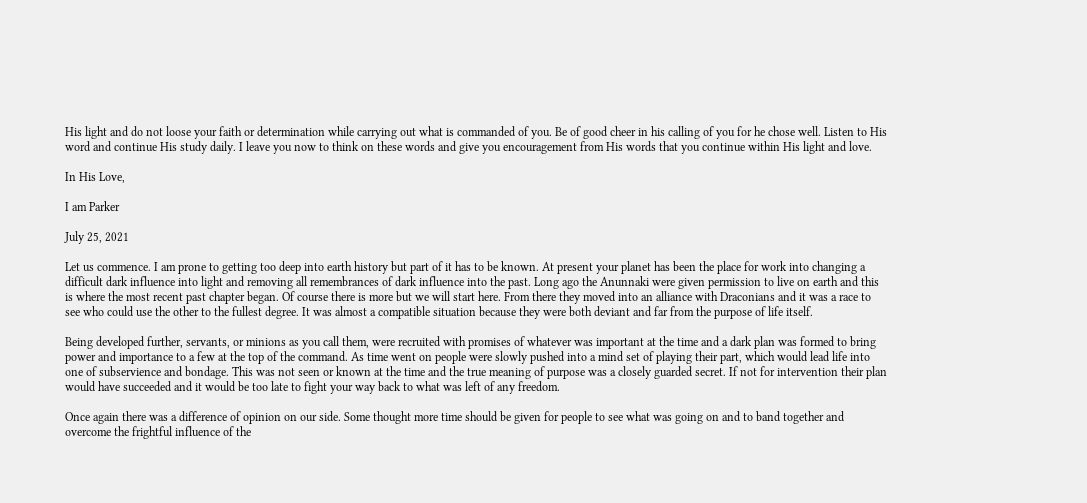His light and do not loose your faith or determination while carrying out what is commanded of you. Be of good cheer in his calling of you for he chose well. Listen to His word and continue His study daily. I leave you now to think on these words and give you encouragement from His words that you continue within His light and love.

In His Love,

I am Parker

July 25, 2021

Let us commence. I am prone to getting too deep into earth history but part of it has to be known. At present your planet has been the place for work into changing a difficult dark influence into light and removing all remembrances of dark influence into the past. Long ago the Anunnaki were given permission to live on earth and this is where the most recent past chapter began. Of course there is more but we will start here. From there they moved into an alliance with Draconians and it was a race to see who could use the other to the fullest degree. It was almost a compatible situation because they were both deviant and far from the purpose of life itself.

Being developed further, servants, or minions as you call them, were recruited with promises of whatever was important at the time and a dark plan was formed to bring power and importance to a few at the top of the command. As time went on people were slowly pushed into a mind set of playing their part, which would lead life into one of subservience and bondage. This was not seen or known at the time and the true meaning of purpose was a closely guarded secret. If not for intervention their plan would have succeeded and it would be too late to fight your way back to what was left of any freedom.

Once again there was a difference of opinion on our side. Some thought more time should be given for people to see what was going on and to band together and overcome the frightful influence of the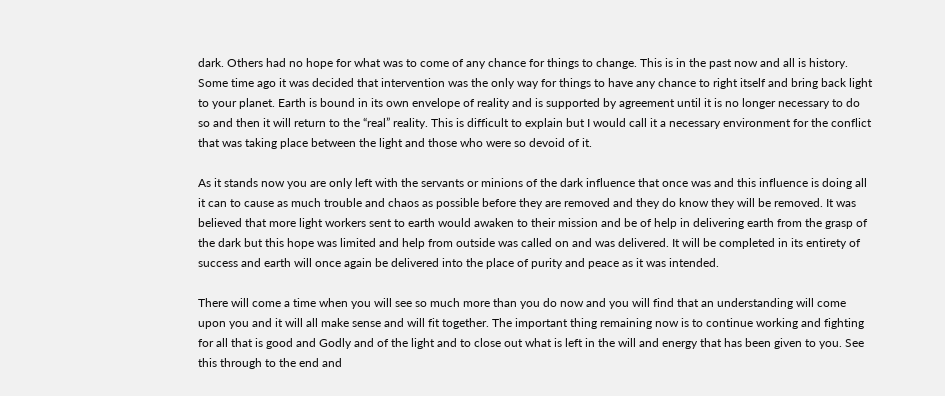dark. Others had no hope for what was to come of any chance for things to change. This is in the past now and all is history. Some time ago it was decided that intervention was the only way for things to have any chance to right itself and bring back light to your planet. Earth is bound in its own envelope of reality and is supported by agreement until it is no longer necessary to do so and then it will return to the “real” reality. This is difficult to explain but I would call it a necessary environment for the conflict that was taking place between the light and those who were so devoid of it.

As it stands now you are only left with the servants or minions of the dark influence that once was and this influence is doing all it can to cause as much trouble and chaos as possible before they are removed and they do know they will be removed. It was believed that more light workers sent to earth would awaken to their mission and be of help in delivering earth from the grasp of the dark but this hope was limited and help from outside was called on and was delivered. It will be completed in its entirety of success and earth will once again be delivered into the place of purity and peace as it was intended.

There will come a time when you will see so much more than you do now and you will find that an understanding will come upon you and it will all make sense and will fit together. The important thing remaining now is to continue working and fighting for all that is good and Godly and of the light and to close out what is left in the will and energy that has been given to you. See this through to the end and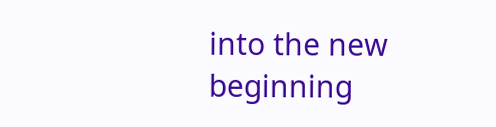into the new beginning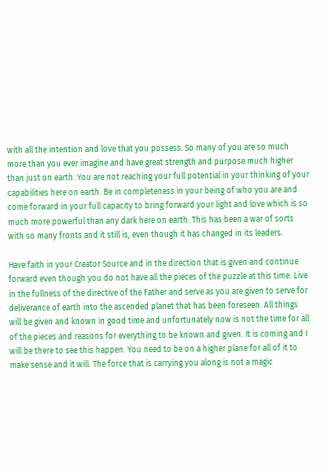with all the intention and love that you possess. So many of you are so much more than you ever imagine and have great strength and purpose much higher than just on earth. You are not reaching your full potential in your thinking of your capabilities here on earth. Be in completeness in your being of who you are and come forward in your full capacity to bring forward your light and love which is so much more powerful than any dark here on earth. This has been a war of sorts with so many fronts and it still is, even though it has changed in its leaders.

Have faith in your Creator Source and in the direction that is given and continue forward even though you do not have all the pieces of the puzzle at this time. Live in the fullness of the directive of the Father and serve as you are given to serve for deliverance of earth into the ascended planet that has been foreseen. All things will be given and known in good time and unfortunately now is not the time for all of the pieces and reasons for everything to be known and given. It is coming and I will be there to see this happen. You need to be on a higher plane for all of it to make sense and it will. The force that is carrying you along is not a magic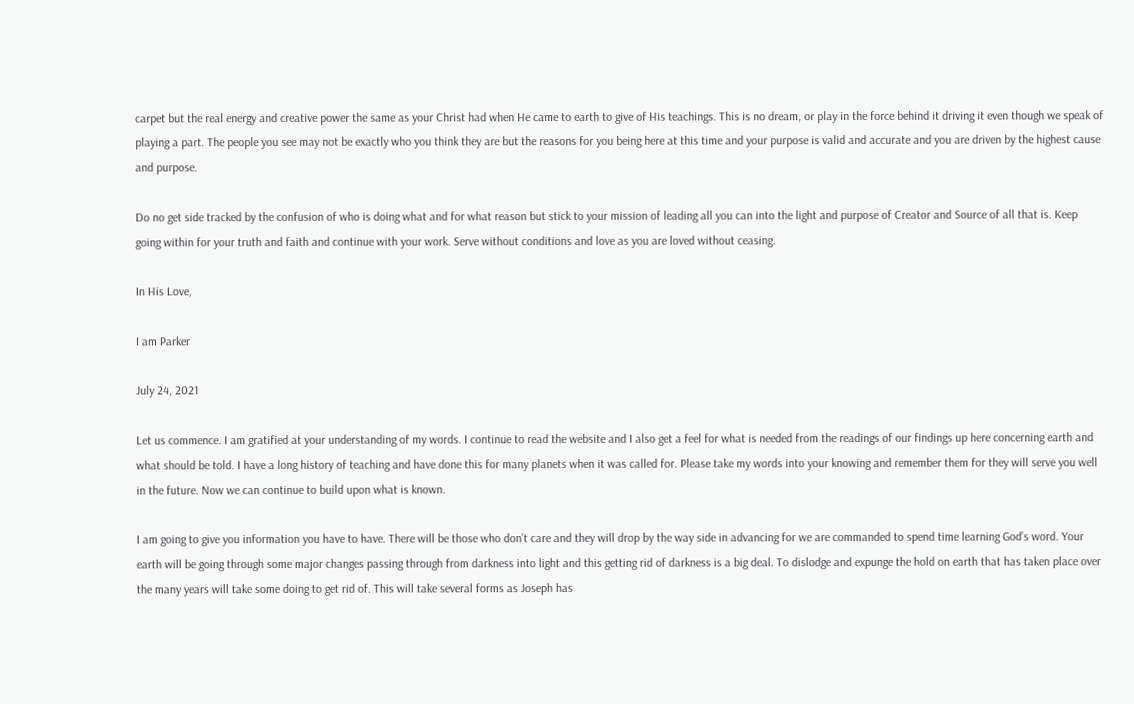carpet but the real energy and creative power the same as your Christ had when He came to earth to give of His teachings. This is no dream, or play in the force behind it driving it even though we speak of playing a part. The people you see may not be exactly who you think they are but the reasons for you being here at this time and your purpose is valid and accurate and you are driven by the highest cause and purpose.

Do no get side tracked by the confusion of who is doing what and for what reason but stick to your mission of leading all you can into the light and purpose of Creator and Source of all that is. Keep going within for your truth and faith and continue with your work. Serve without conditions and love as you are loved without ceasing.

In His Love,

I am Parker

July 24, 2021

Let us commence. I am gratified at your understanding of my words. I continue to read the website and I also get a feel for what is needed from the readings of our findings up here concerning earth and what should be told. I have a long history of teaching and have done this for many planets when it was called for. Please take my words into your knowing and remember them for they will serve you well in the future. Now we can continue to build upon what is known.

I am going to give you information you have to have. There will be those who don’t care and they will drop by the way side in advancing for we are commanded to spend time learning God’s word. Your earth will be going through some major changes passing through from darkness into light and this getting rid of darkness is a big deal. To dislodge and expunge the hold on earth that has taken place over the many years will take some doing to get rid of. This will take several forms as Joseph has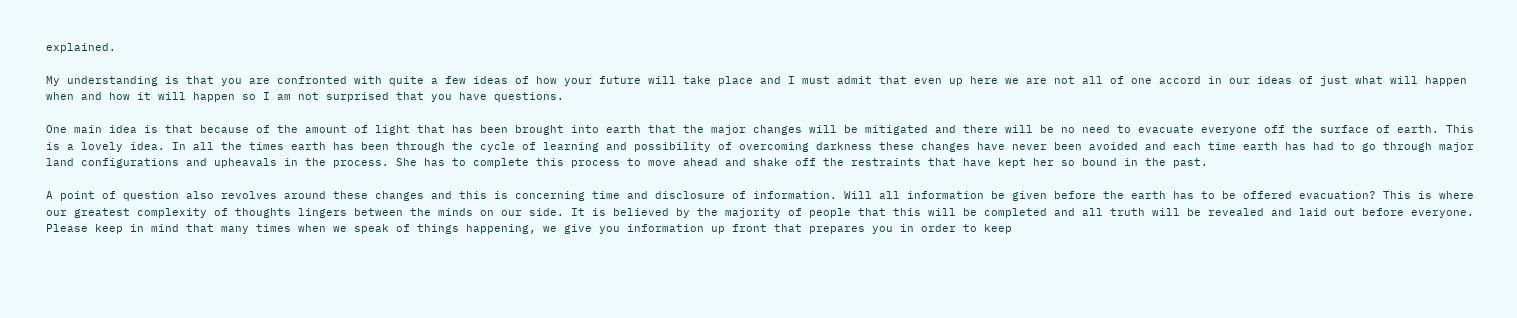explained.

My understanding is that you are confronted with quite a few ideas of how your future will take place and I must admit that even up here we are not all of one accord in our ideas of just what will happen when and how it will happen so I am not surprised that you have questions.

One main idea is that because of the amount of light that has been brought into earth that the major changes will be mitigated and there will be no need to evacuate everyone off the surface of earth. This is a lovely idea. In all the times earth has been through the cycle of learning and possibility of overcoming darkness these changes have never been avoided and each time earth has had to go through major land configurations and upheavals in the process. She has to complete this process to move ahead and shake off the restraints that have kept her so bound in the past.

A point of question also revolves around these changes and this is concerning time and disclosure of information. Will all information be given before the earth has to be offered evacuation? This is where our greatest complexity of thoughts lingers between the minds on our side. It is believed by the majority of people that this will be completed and all truth will be revealed and laid out before everyone. Please keep in mind that many times when we speak of things happening, we give you information up front that prepares you in order to keep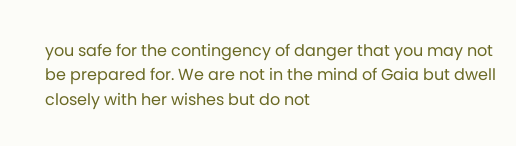you safe for the contingency of danger that you may not be prepared for. We are not in the mind of Gaia but dwell closely with her wishes but do not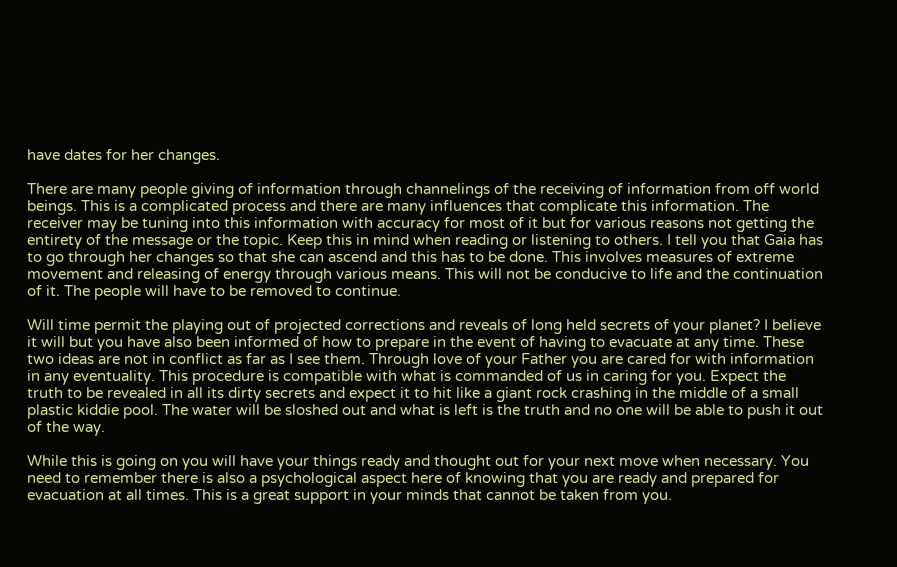have dates for her changes.

There are many people giving of information through channelings of the receiving of information from off world beings. This is a complicated process and there are many influences that complicate this information. The receiver may be tuning into this information with accuracy for most of it but for various reasons not getting the entirety of the message or the topic. Keep this in mind when reading or listening to others. I tell you that Gaia has to go through her changes so that she can ascend and this has to be done. This involves measures of extreme movement and releasing of energy through various means. This will not be conducive to life and the continuation of it. The people will have to be removed to continue.

Will time permit the playing out of projected corrections and reveals of long held secrets of your planet? I believe it will but you have also been informed of how to prepare in the event of having to evacuate at any time. These two ideas are not in conflict as far as I see them. Through love of your Father you are cared for with information in any eventuality. This procedure is compatible with what is commanded of us in caring for you. Expect the truth to be revealed in all its dirty secrets and expect it to hit like a giant rock crashing in the middle of a small plastic kiddie pool. The water will be sloshed out and what is left is the truth and no one will be able to push it out of the way.

While this is going on you will have your things ready and thought out for your next move when necessary. You need to remember there is also a psychological aspect here of knowing that you are ready and prepared for evacuation at all times. This is a great support in your minds that cannot be taken from you.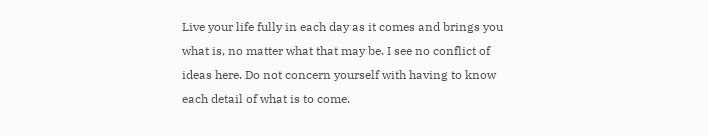Live your life fully in each day as it comes and brings you what is, no matter what that may be. I see no conflict of ideas here. Do not concern yourself with having to know each detail of what is to come.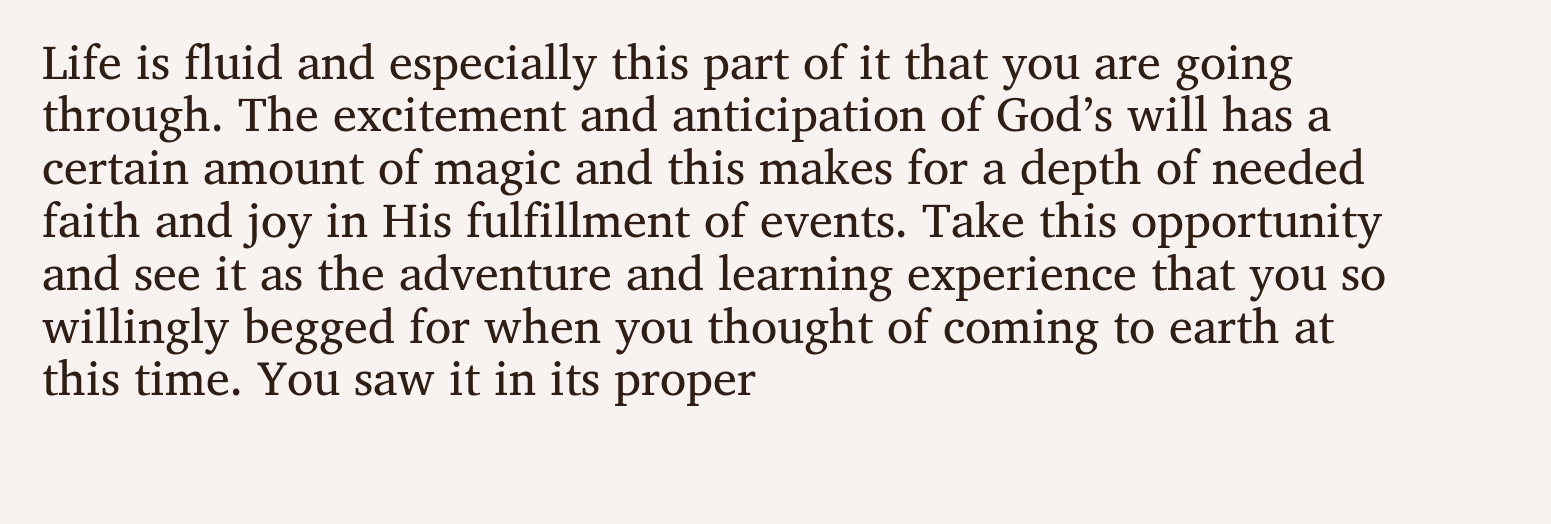Life is fluid and especially this part of it that you are going through. The excitement and anticipation of God’s will has a certain amount of magic and this makes for a depth of needed faith and joy in His fulfillment of events. Take this opportunity and see it as the adventure and learning experience that you so willingly begged for when you thought of coming to earth at this time. You saw it in its proper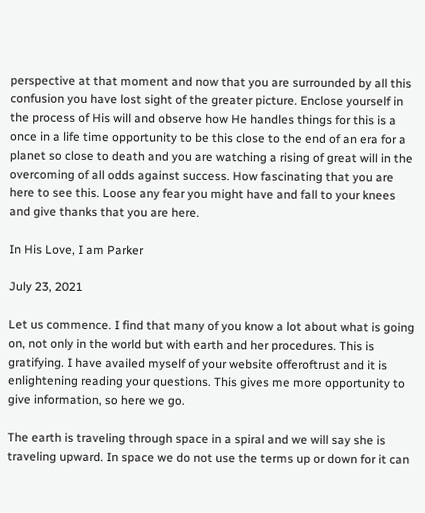perspective at that moment and now that you are surrounded by all this confusion you have lost sight of the greater picture. Enclose yourself in the process of His will and observe how He handles things for this is a once in a life time opportunity to be this close to the end of an era for a planet so close to death and you are watching a rising of great will in the overcoming of all odds against success. How fascinating that you are here to see this. Loose any fear you might have and fall to your knees and give thanks that you are here.

In His Love, I am Parker

July 23, 2021

Let us commence. I find that many of you know a lot about what is going on, not only in the world but with earth and her procedures. This is gratifying. I have availed myself of your website offeroftrust and it is enlightening reading your questions. This gives me more opportunity to give information, so here we go.

The earth is traveling through space in a spiral and we will say she is traveling upward. In space we do not use the terms up or down for it can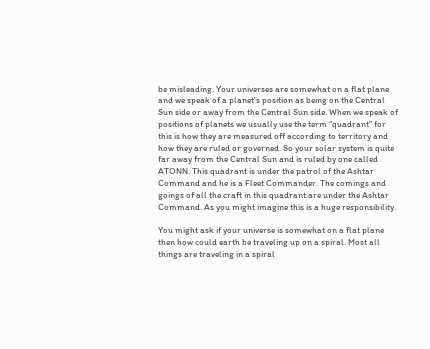be misleading. Your universes are somewhat on a flat plane and we speak of a planet’s position as being on the Central Sun side or away from the Central Sun side. When we speak of positions of planets we usually use the term “quadrant” for this is how they are measured off according to territory and how they are ruled or governed. So your solar system is quite far away from the Central Sun and is ruled by one called ATONN. This quadrant is under the patrol of the Ashtar Command and he is a Fleet Commander. The comings and goings of all the craft in this quadrant are under the Ashtar Command. As you might imagine this is a huge responsibility.

You might ask if your universe is somewhat on a flat plane then how could earth be traveling up on a spiral. Most all things are traveling in a spiral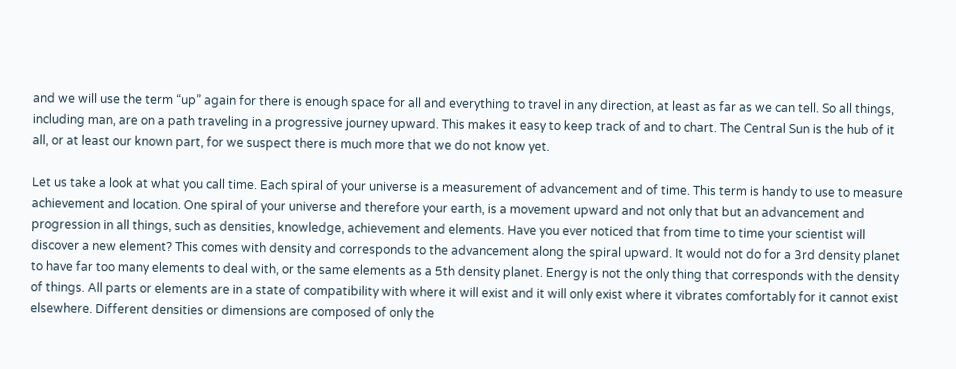and we will use the term “up” again for there is enough space for all and everything to travel in any direction, at least as far as we can tell. So all things, including man, are on a path traveling in a progressive journey upward. This makes it easy to keep track of and to chart. The Central Sun is the hub of it all, or at least our known part, for we suspect there is much more that we do not know yet.

Let us take a look at what you call time. Each spiral of your universe is a measurement of advancement and of time. This term is handy to use to measure achievement and location. One spiral of your universe and therefore your earth, is a movement upward and not only that but an advancement and progression in all things, such as densities, knowledge, achievement and elements. Have you ever noticed that from time to time your scientist will discover a new element? This comes with density and corresponds to the advancement along the spiral upward. It would not do for a 3rd density planet to have far too many elements to deal with, or the same elements as a 5th density planet. Energy is not the only thing that corresponds with the density of things. All parts or elements are in a state of compatibility with where it will exist and it will only exist where it vibrates comfortably for it cannot exist elsewhere. Different densities or dimensions are composed of only the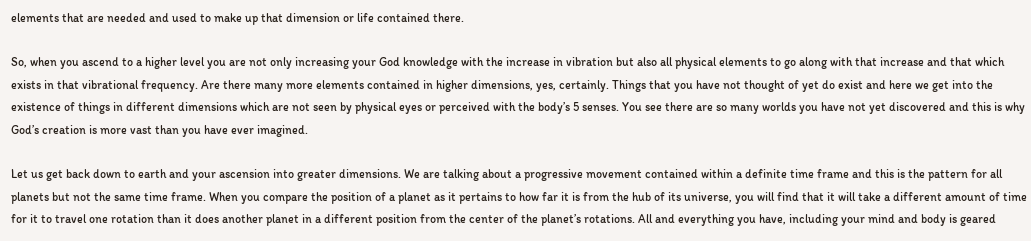elements that are needed and used to make up that dimension or life contained there.

So, when you ascend to a higher level you are not only increasing your God knowledge with the increase in vibration but also all physical elements to go along with that increase and that which exists in that vibrational frequency. Are there many more elements contained in higher dimensions, yes, certainly. Things that you have not thought of yet do exist and here we get into the existence of things in different dimensions which are not seen by physical eyes or perceived with the body’s 5 senses. You see there are so many worlds you have not yet discovered and this is why God’s creation is more vast than you have ever imagined.

Let us get back down to earth and your ascension into greater dimensions. We are talking about a progressive movement contained within a definite time frame and this is the pattern for all planets but not the same time frame. When you compare the position of a planet as it pertains to how far it is from the hub of its universe, you will find that it will take a different amount of time for it to travel one rotation than it does another planet in a different position from the center of the planet’s rotations. All and everything you have, including your mind and body is geared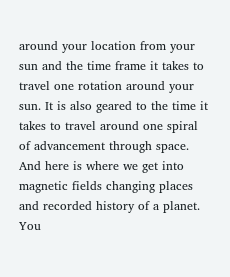around your location from your sun and the time frame it takes to travel one rotation around your sun. It is also geared to the time it takes to travel around one spiral of advancement through space. And here is where we get into magnetic fields changing places and recorded history of a planet. You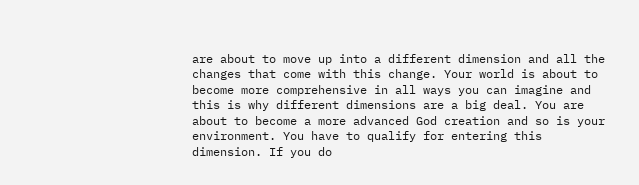are about to move up into a different dimension and all the changes that come with this change. Your world is about to become more comprehensive in all ways you can imagine and this is why different dimensions are a big deal. You are about to become a more advanced God creation and so is your environment. You have to qualify for entering this dimension. If you do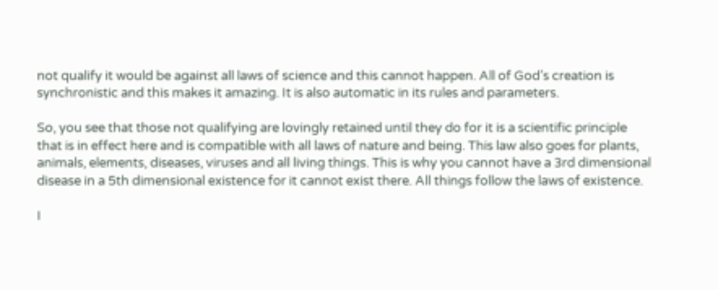not qualify it would be against all laws of science and this cannot happen. All of God’s creation is synchronistic and this makes it amazing. It is also automatic in its rules and parameters.

So, you see that those not qualifying are lovingly retained until they do for it is a scientific principle that is in effect here and is compatible with all laws of nature and being. This law also goes for plants, animals, elements, diseases, viruses and all living things. This is why you cannot have a 3rd dimensional disease in a 5th dimensional existence for it cannot exist there. All things follow the laws of existence.

I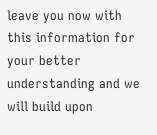leave you now with this information for your better understanding and we will build upon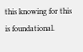this knowing for this is foundational.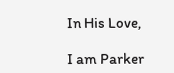In His Love,

I am Parker